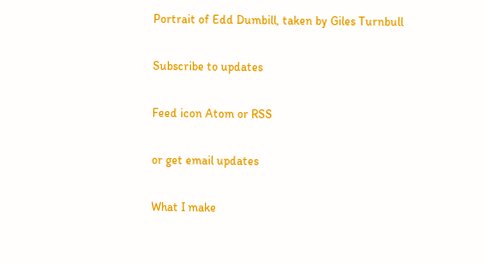Portrait of Edd Dumbill, taken by Giles Turnbull

Subscribe to updates

Feed icon Atom or RSS

or get email updates

What I make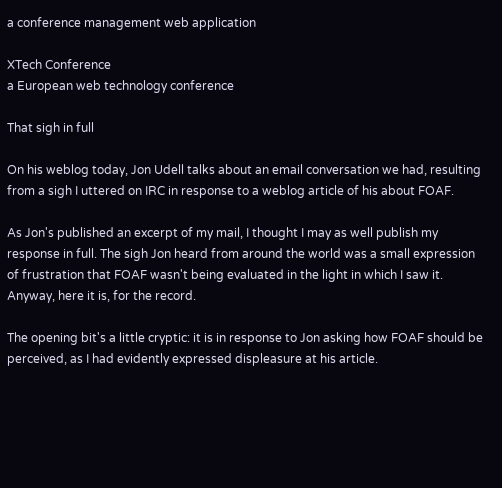a conference management web application

XTech Conference
a European web technology conference

That sigh in full

On his weblog today, Jon Udell talks about an email conversation we had, resulting from a sigh I uttered on IRC in response to a weblog article of his about FOAF.

As Jon's published an excerpt of my mail, I thought I may as well publish my response in full. The sigh Jon heard from around the world was a small expression of frustration that FOAF wasn't being evaluated in the light in which I saw it. Anyway, here it is, for the record.

The opening bit's a little cryptic: it is in response to Jon asking how FOAF should be perceived, as I had evidently expressed displeasure at his article.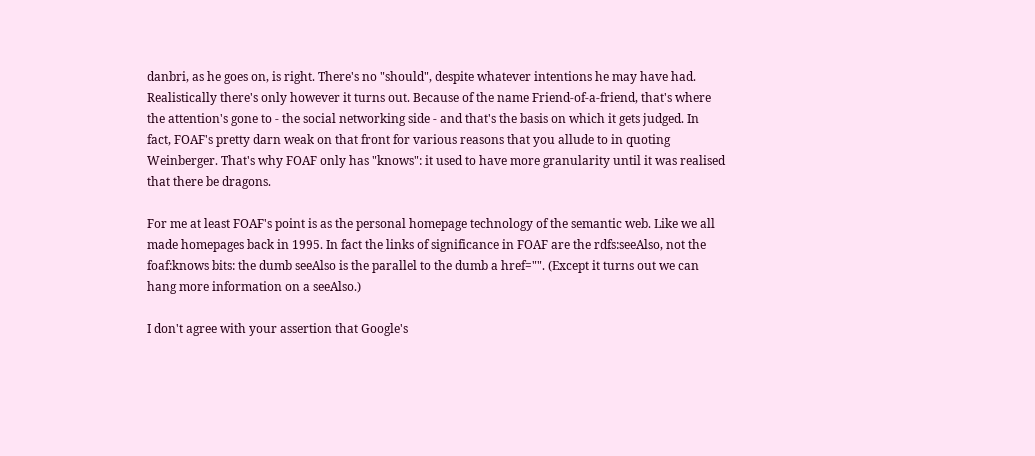danbri, as he goes on, is right. There's no "should", despite whatever intentions he may have had. Realistically there's only however it turns out. Because of the name Friend-of-a-friend, that's where the attention's gone to - the social networking side - and that's the basis on which it gets judged. In fact, FOAF's pretty darn weak on that front for various reasons that you allude to in quoting Weinberger. That's why FOAF only has "knows": it used to have more granularity until it was realised that there be dragons.

For me at least FOAF's point is as the personal homepage technology of the semantic web. Like we all made homepages back in 1995. In fact the links of significance in FOAF are the rdfs:seeAlso, not the foaf:knows bits: the dumb seeAlso is the parallel to the dumb a href="". (Except it turns out we can hang more information on a seeAlso.)

I don't agree with your assertion that Google's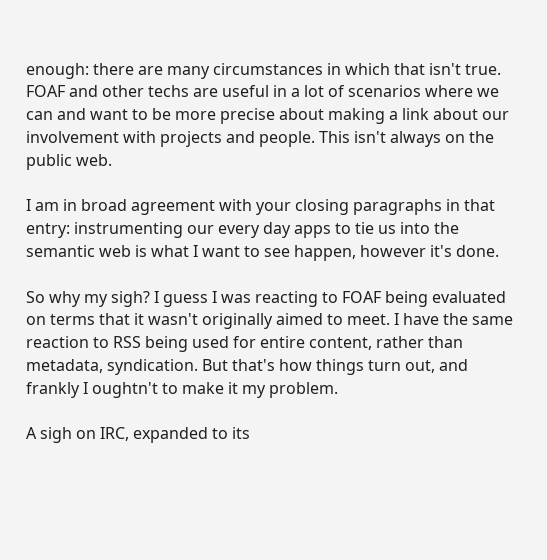enough: there are many circumstances in which that isn't true. FOAF and other techs are useful in a lot of scenarios where we can and want to be more precise about making a link about our involvement with projects and people. This isn't always on the public web.

I am in broad agreement with your closing paragraphs in that entry: instrumenting our every day apps to tie us into the semantic web is what I want to see happen, however it's done.

So why my sigh? I guess I was reacting to FOAF being evaluated on terms that it wasn't originally aimed to meet. I have the same reaction to RSS being used for entire content, rather than metadata, syndication. But that's how things turn out, and frankly I oughtn't to make it my problem.

A sigh on IRC, expanded to its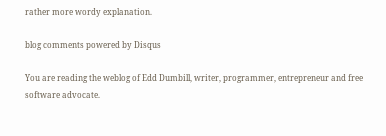rather more wordy explanation.

blog comments powered by Disqus

You are reading the weblog of Edd Dumbill, writer, programmer, entrepreneur and free software advocate.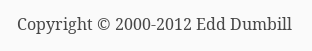Copyright © 2000-2012 Edd Dumbill